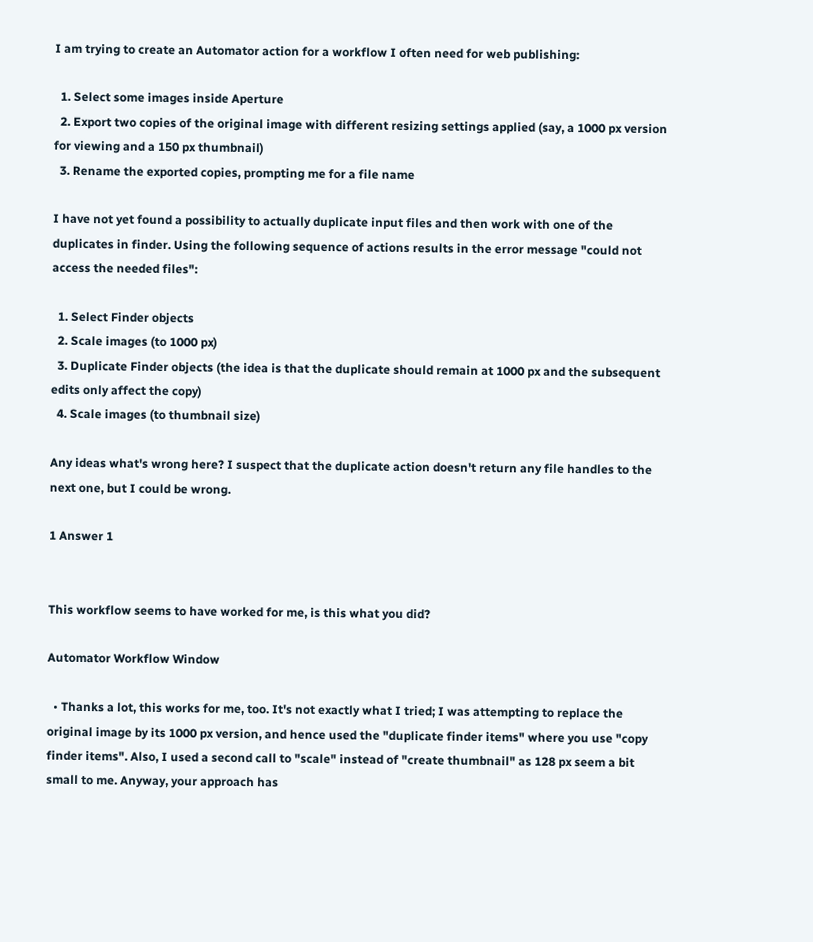I am trying to create an Automator action for a workflow I often need for web publishing:

  1. Select some images inside Aperture
  2. Export two copies of the original image with different resizing settings applied (say, a 1000 px version for viewing and a 150 px thumbnail)
  3. Rename the exported copies, prompting me for a file name

I have not yet found a possibility to actually duplicate input files and then work with one of the duplicates in finder. Using the following sequence of actions results in the error message "could not access the needed files":

  1. Select Finder objects
  2. Scale images (to 1000 px)
  3. Duplicate Finder objects (the idea is that the duplicate should remain at 1000 px and the subsequent edits only affect the copy)
  4. Scale images (to thumbnail size)

Any ideas what's wrong here? I suspect that the duplicate action doesn't return any file handles to the next one, but I could be wrong.

1 Answer 1


This workflow seems to have worked for me, is this what you did?

Automator Workflow Window

  • Thanks a lot, this works for me, too. It's not exactly what I tried; I was attempting to replace the original image by its 1000 px version, and hence used the "duplicate finder items" where you use "copy finder items". Also, I used a second call to "scale" instead of "create thumbnail" as 128 px seem a bit small to me. Anyway, your approach has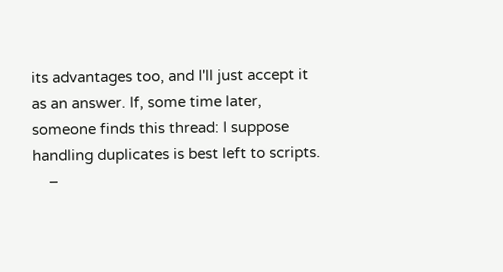its advantages too, and I'll just accept it as an answer. If, some time later, someone finds this thread: I suppose handling duplicates is best left to scripts.
    –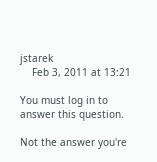jstarek
    Feb 3, 2011 at 13:21

You must log in to answer this question.

Not the answer you're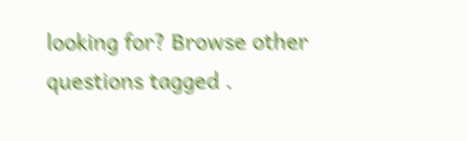looking for? Browse other questions tagged .